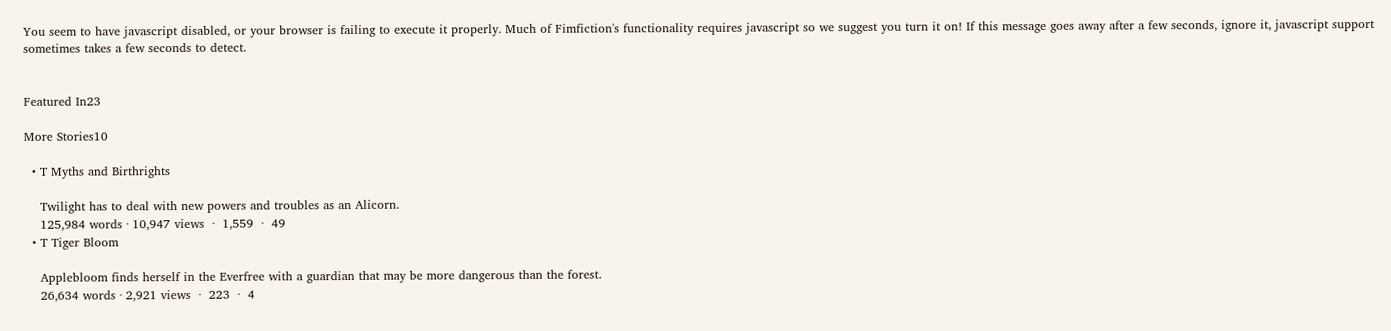You seem to have javascript disabled, or your browser is failing to execute it properly. Much of Fimfiction's functionality requires javascript so we suggest you turn it on! If this message goes away after a few seconds, ignore it, javascript support sometimes takes a few seconds to detect.


Featured In23

More Stories10

  • T Myths and Birthrights

    Twilight has to deal with new powers and troubles as an Alicorn.
    125,984 words · 10,947 views  ·  1,559  ·  49
  • T Tiger Bloom

    Applebloom finds herself in the Everfree with a guardian that may be more dangerous than the forest.
    26,634 words · 2,921 views  ·  223  ·  4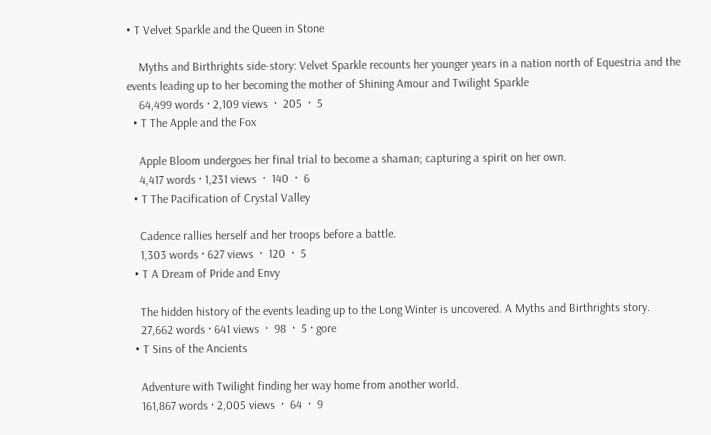• T Velvet Sparkle and the Queen in Stone

    Myths and Birthrights side-story: Velvet Sparkle recounts her younger years in a nation north of Equestria and the events leading up to her becoming the mother of Shining Amour and Twilight Sparkle
    64,499 words · 2,109 views  ·  205  ·  5
  • T The Apple and the Fox

    Apple Bloom undergoes her final trial to become a shaman; capturing a spirit on her own.
    4,417 words · 1,231 views  ·  140  ·  6
  • T The Pacification of Crystal Valley

    Cadence rallies herself and her troops before a battle.
    1,303 words · 627 views  ·  120  ·  5
  • T A Dream of Pride and Envy

    The hidden history of the events leading up to the Long Winter is uncovered. A Myths and Birthrights story.
    27,662 words · 641 views  ·  98  ·  5 · gore
  • T Sins of the Ancients

    Adventure with Twilight finding her way home from another world.
    161,867 words · 2,005 views  ·  64  ·  9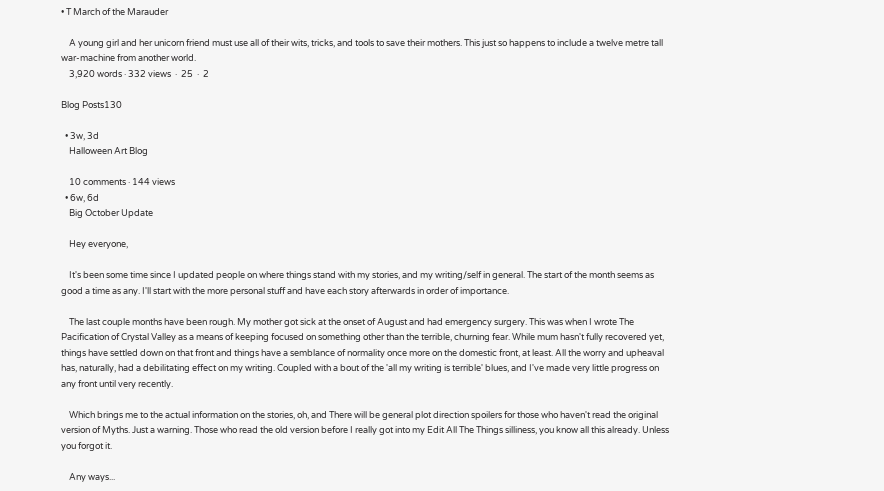• T March of the Marauder

    A young girl and her unicorn friend must use all of their wits, tricks, and tools to save their mothers. This just so happens to include a twelve metre tall war-machine from another world.
    3,920 words · 332 views  ·  25  ·  2

Blog Posts130

  • 3w, 3d
    Halloween Art Blog

    10 comments · 144 views
  • 6w, 6d
    Big October Update

    Hey everyone,

    It's been some time since I updated people on where things stand with my stories, and my writing/self in general. The start of the month seems as good a time as any. I'll start with the more personal stuff and have each story afterwards in order of importance.

    The last couple months have been rough. My mother got sick at the onset of August and had emergency surgery. This was when I wrote The Pacification of Crystal Valley as a means of keeping focused on something other than the terrible, churning fear. While mum hasn't fully recovered yet, things have settled down on that front and things have a semblance of normality once more on the domestic front, at least. All the worry and upheaval has, naturally, had a debilitating effect on my writing. Coupled with a bout of the 'all my writing is terrible' blues, and I've made very little progress on any front until very recently.

    Which brings me to the actual information on the stories, oh, and There will be general plot direction spoilers for those who haven't read the original version of Myths. Just a warning. Those who read the old version before I really got into my Edit All The Things silliness, you know all this already. Unless you forgot it.

    Any ways...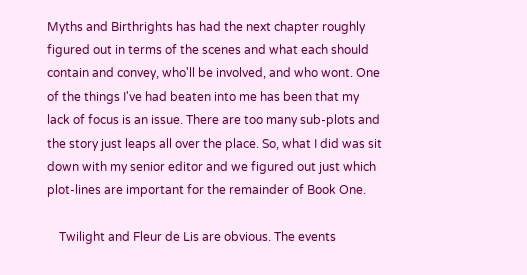Myths and Birthrights has had the next chapter roughly figured out in terms of the scenes and what each should contain and convey, who'll be involved, and who wont. One of the things I've had beaten into me has been that my lack of focus is an issue. There are too many sub-plots and the story just leaps all over the place. So, what I did was sit down with my senior editor and we figured out just which plot-lines are important for the remainder of Book One.

    Twilight and Fleur de Lis are obvious. The events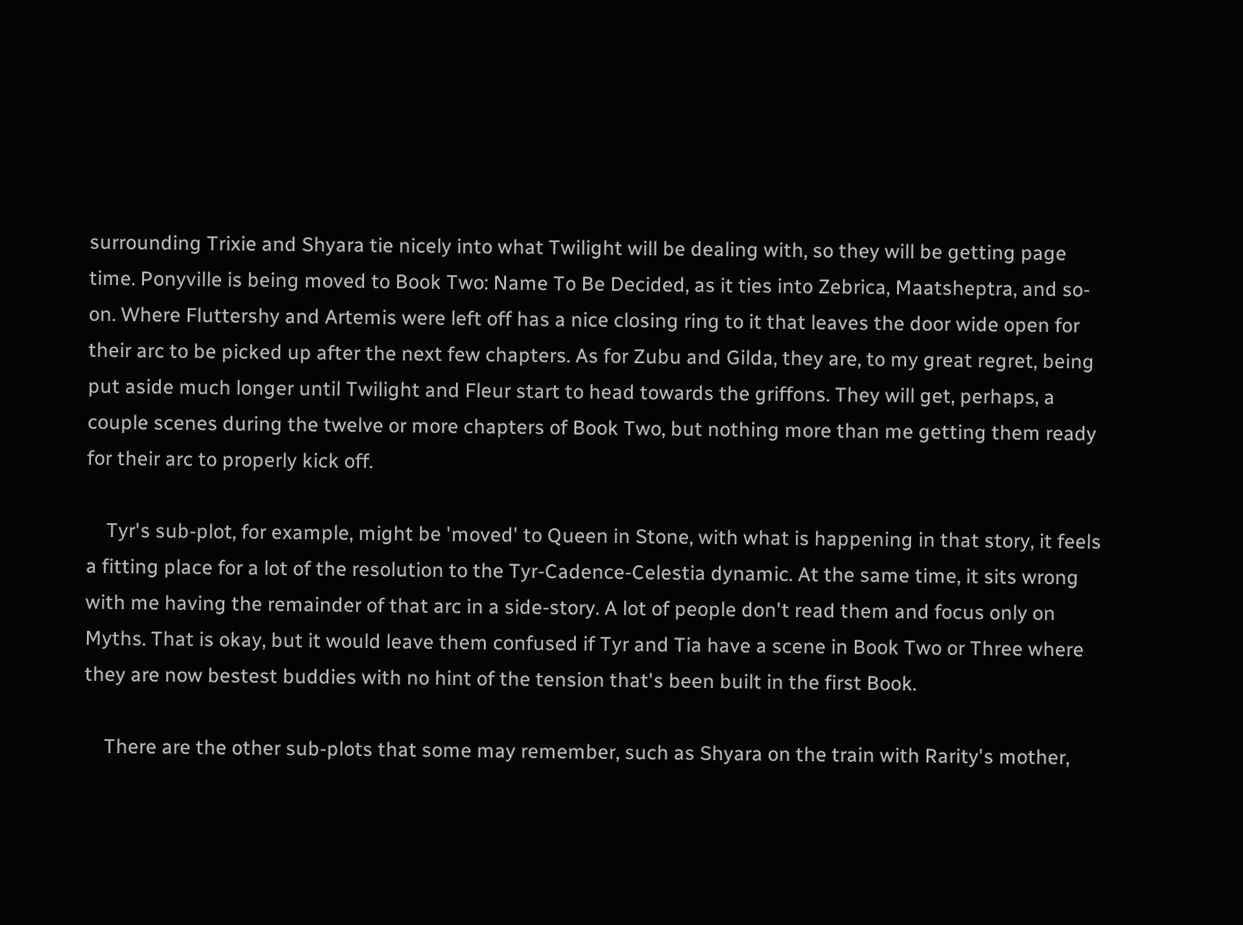surrounding Trixie and Shyara tie nicely into what Twilight will be dealing with, so they will be getting page time. Ponyville is being moved to Book Two: Name To Be Decided, as it ties into Zebrica, Maatsheptra, and so-on. Where Fluttershy and Artemis were left off has a nice closing ring to it that leaves the door wide open for their arc to be picked up after the next few chapters. As for Zubu and Gilda, they are, to my great regret, being put aside much longer until Twilight and Fleur start to head towards the griffons. They will get, perhaps, a couple scenes during the twelve or more chapters of Book Two, but nothing more than me getting them ready for their arc to properly kick off.

    Tyr's sub-plot, for example, might be 'moved' to Queen in Stone, with what is happening in that story, it feels a fitting place for a lot of the resolution to the Tyr-Cadence-Celestia dynamic. At the same time, it sits wrong with me having the remainder of that arc in a side-story. A lot of people don't read them and focus only on Myths. That is okay, but it would leave them confused if Tyr and Tia have a scene in Book Two or Three where they are now bestest buddies with no hint of the tension that's been built in the first Book.

    There are the other sub-plots that some may remember, such as Shyara on the train with Rarity's mother,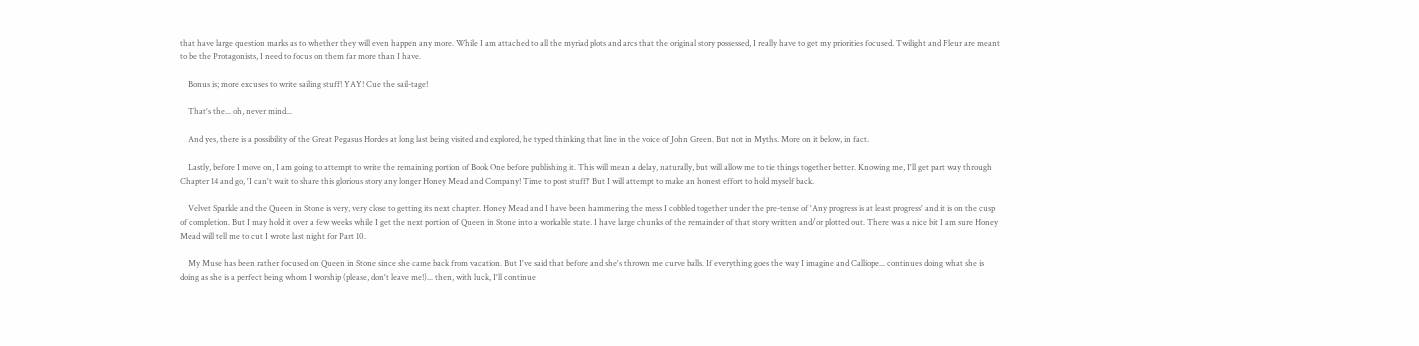that have large question marks as to whether they will even happen any more. While I am attached to all the myriad plots and arcs that the original story possessed, I really have to get my priorities focused. Twilight and Fleur are meant to be the Protagonists, I need to focus on them far more than I have.

    Bonus is; more excuses to write sailing stuff! YAY! Cue the sail-tage!

    That's the... oh, never mind...

    And yes, there is a possibility of the Great Pegasus Hordes at long last being visited and explored, he typed thinking that line in the voice of John Green. But not in Myths. More on it below, in fact.

    Lastly, before I move on, I am going to attempt to write the remaining portion of Book One before publishing it. This will mean a delay, naturally, but will allow me to tie things together better. Knowing me, I'll get part way through Chapter 14 and go, 'I can't wait to share this glorious story any longer Honey Mead and Company! Time to post stuff!' But I will attempt to make an honest effort to hold myself back.

    Velvet Sparkle and the Queen in Stone is very, very close to getting its next chapter. Honey Mead and I have been hammering the mess I cobbled together under the pre-tense of 'Any progress is at least progress' and it is on the cusp of completion. But I may hold it over a few weeks while I get the next portion of Queen in Stone into a workable state. I have large chunks of the remainder of that story written and/or plotted out. There was a nice bit I am sure Honey Mead will tell me to cut I wrote last night for Part 10.

    My Muse has been rather focused on Queen in Stone since she came back from vacation. But I've said that before and she's thrown me curve balls. If everything goes the way I imagine and Calliope... continues doing what she is doing as she is a perfect being whom I worship (please, don't leave me!)... then, with luck, I'll continue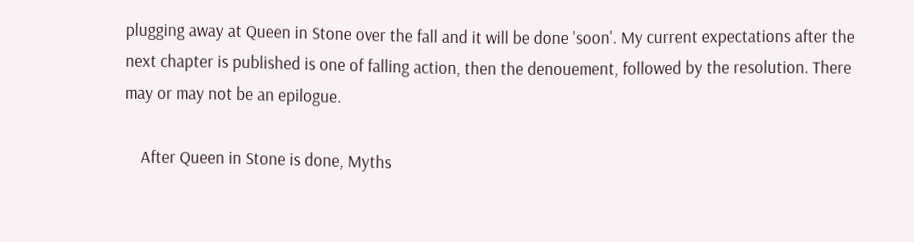plugging away at Queen in Stone over the fall and it will be done 'soon'. My current expectations after the next chapter is published is one of falling action, then the denouement, followed by the resolution. There may or may not be an epilogue.

    After Queen in Stone is done, Myths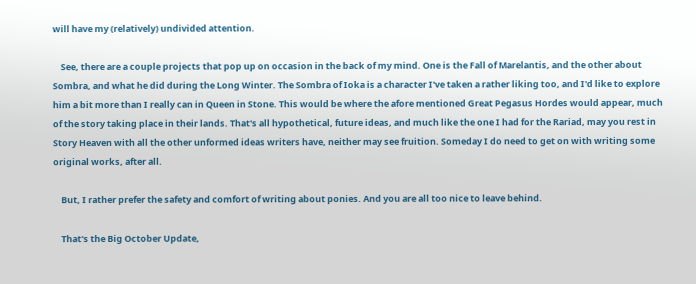will have my (relatively) undivided attention.

    See, there are a couple projects that pop up on occasion in the back of my mind. One is the Fall of Marelantis, and the other about Sombra, and what he did during the Long Winter. The Sombra of Ioka is a character I've taken a rather liking too, and I'd like to explore him a bit more than I really can in Queen in Stone. This would be where the afore mentioned Great Pegasus Hordes would appear, much of the story taking place in their lands. That's all hypothetical, future ideas, and much like the one I had for the Rariad, may you rest in Story Heaven with all the other unformed ideas writers have, neither may see fruition. Someday I do need to get on with writing some original works, after all.

    But, I rather prefer the safety and comfort of writing about ponies. And you are all too nice to leave behind.

    That's the Big October Update,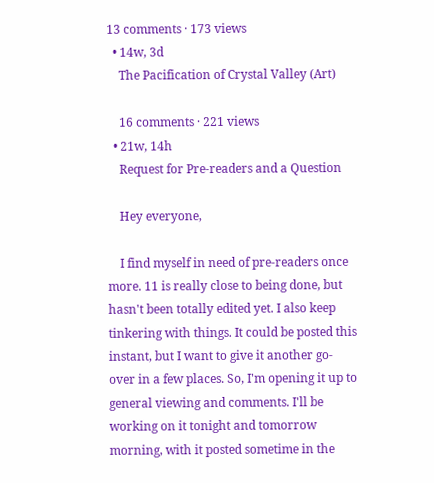13 comments · 173 views
  • 14w, 3d
    The Pacification of Crystal Valley (Art)

    16 comments · 221 views
  • 21w, 14h
    Request for Pre-readers and a Question

    Hey everyone,

    I find myself in need of pre-readers once more. 11 is really close to being done, but hasn't been totally edited yet. I also keep tinkering with things. It could be posted this instant, but I want to give it another go-over in a few places. So, I'm opening it up to general viewing and comments. I'll be working on it tonight and tomorrow morning, with it posted sometime in the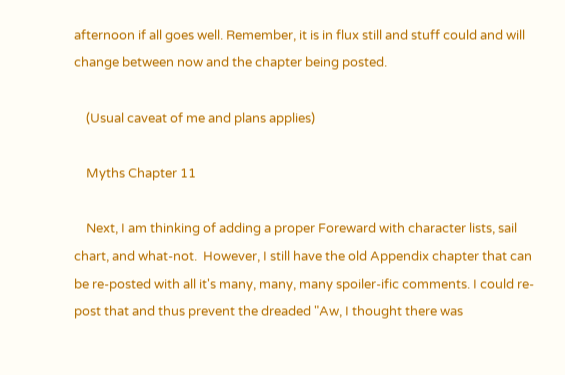afternoon if all goes well. Remember, it is in flux still and stuff could and will change between now and the chapter being posted.

    (Usual caveat of me and plans applies)

    Myths Chapter 11

    Next, I am thinking of adding a proper Foreward with character lists, sail chart, and what-not.  However, I still have the old Appendix chapter that can be re-posted with all it's many, many, many spoiler-ific comments. I could re-post that and thus prevent the dreaded "Aw, I thought there was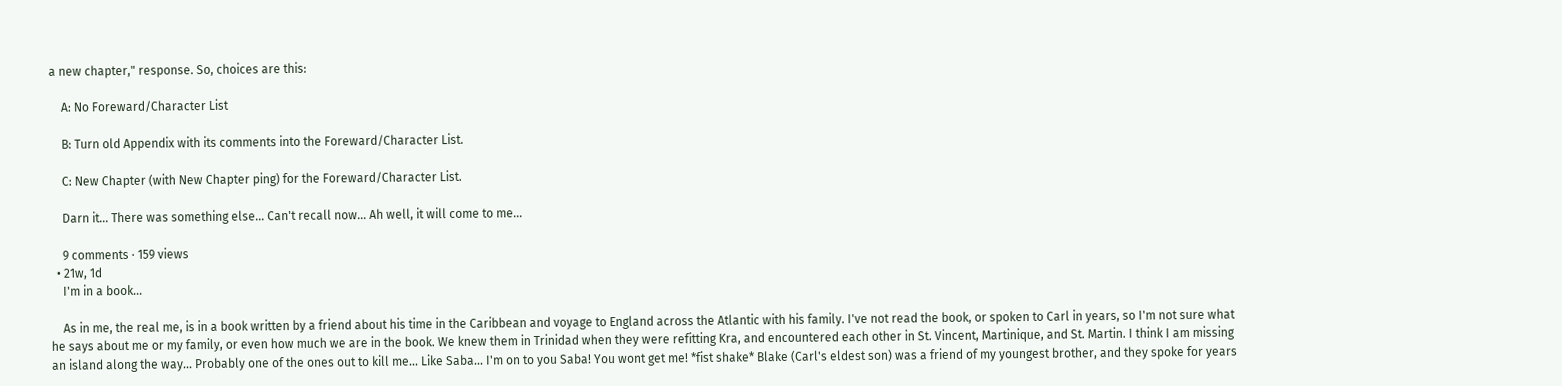a new chapter," response. So, choices are this:

    A: No Foreward/Character List

    B: Turn old Appendix with its comments into the Foreward/Character List.

    C: New Chapter (with New Chapter ping) for the Foreward/Character List.

    Darn it... There was something else... Can't recall now... Ah well, it will come to me...

    9 comments · 159 views
  • 21w, 1d
    I'm in a book...

    As in me, the real me, is in a book written by a friend about his time in the Caribbean and voyage to England across the Atlantic with his family. I've not read the book, or spoken to Carl in years, so I'm not sure what he says about me or my family, or even how much we are in the book. We knew them in Trinidad when they were refitting Kra, and encountered each other in St. Vincent, Martinique, and St. Martin. I think I am missing an island along the way... Probably one of the ones out to kill me... Like Saba... I'm on to you Saba! You wont get me! *fist shake* Blake (Carl's eldest son) was a friend of my youngest brother, and they spoke for years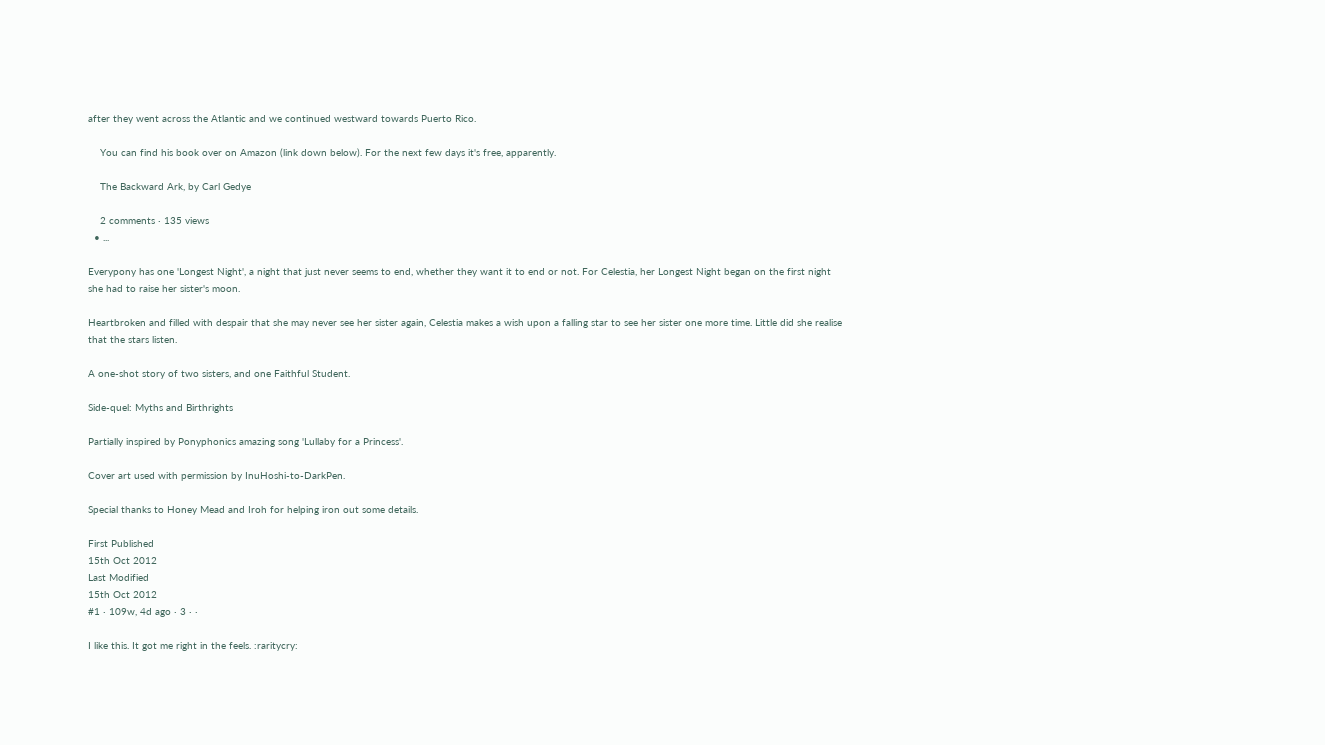after they went across the Atlantic and we continued westward towards Puerto Rico.

    You can find his book over on Amazon (link down below). For the next few days it's free, apparently.

    The Backward Ark, by Carl Gedye

    2 comments · 135 views
  • ...

Everypony has one 'Longest Night', a night that just never seems to end, whether they want it to end or not. For Celestia, her Longest Night began on the first night she had to raise her sister's moon.

Heartbroken and filled with despair that she may never see her sister again, Celestia makes a wish upon a falling star to see her sister one more time. Little did she realise that the stars listen.

A one-shot story of two sisters, and one Faithful Student.

Side-quel: Myths and Birthrights

Partially inspired by Ponyphonics amazing song 'Lullaby for a Princess'.

Cover art used with permission by InuHoshi-to-DarkPen.

Special thanks to Honey Mead and Iroh for helping iron out some details.

First Published
15th Oct 2012
Last Modified
15th Oct 2012
#1 · 109w, 4d ago · 3 · ·

I like this. It got me right in the feels. :raritycry: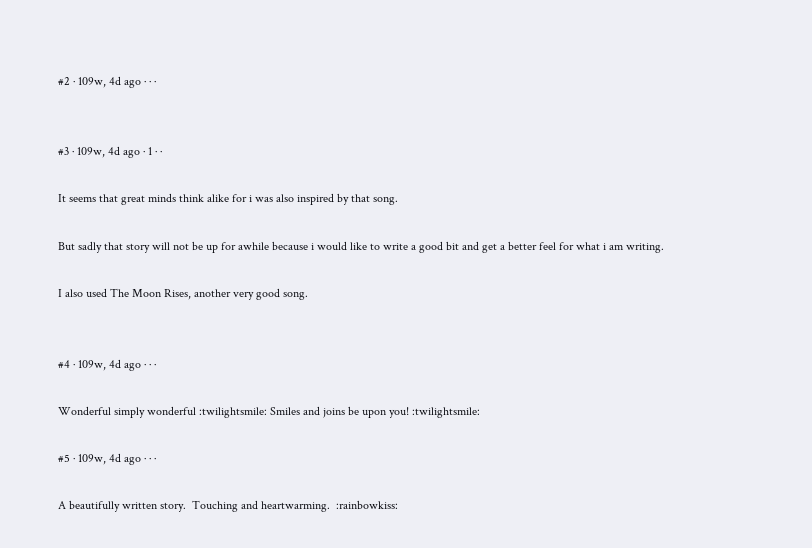#2 · 109w, 4d ago · · ·


#3 · 109w, 4d ago · 1 · ·

It seems that great minds think alike for i was also inspired by that song.

But sadly that story will not be up for awhile because i would like to write a good bit and get a better feel for what i am writing.

I also used The Moon Rises, another very good song.


#4 · 109w, 4d ago · · ·

Wonderful simply wonderful :twilightsmile: Smiles and joins be upon you! :twilightsmile:

#5 · 109w, 4d ago · · ·

A beautifully written story.  Touching and heartwarming.  :rainbowkiss: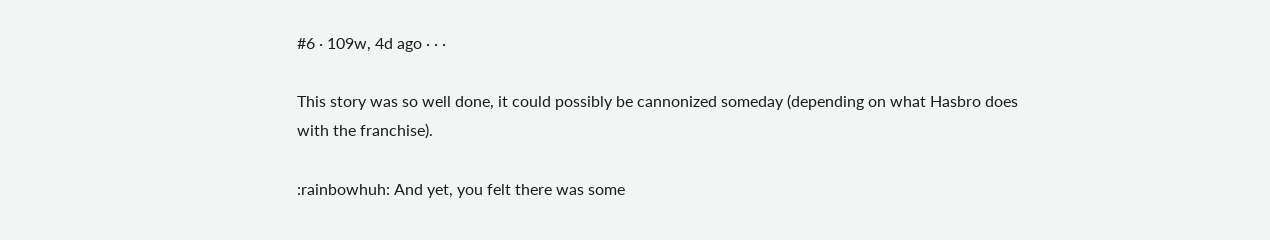#6 · 109w, 4d ago · · ·

This story was so well done, it could possibly be cannonized someday (depending on what Hasbro does with the franchise).

:rainbowhuh: And yet, you felt there was some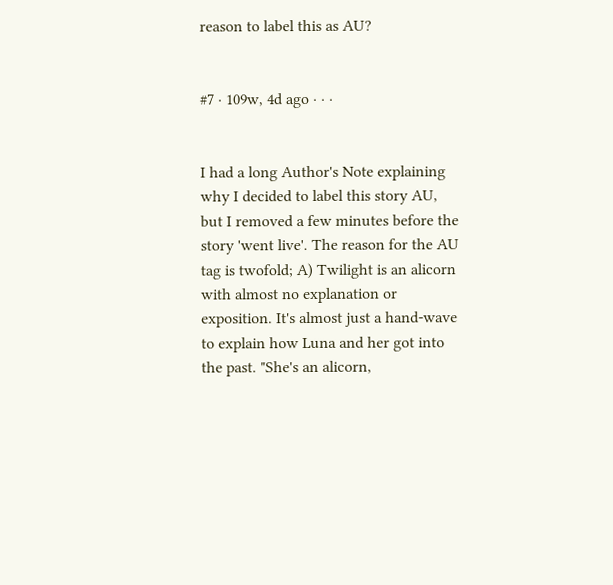reason to label this as AU?


#7 · 109w, 4d ago · · ·


I had a long Author's Note explaining why I decided to label this story AU, but I removed a few minutes before the story 'went live'. The reason for the AU tag is twofold; A) Twilight is an alicorn with almost no explanation or exposition. It's almost just a hand-wave to explain how Luna and her got into the past. "She's an alicorn,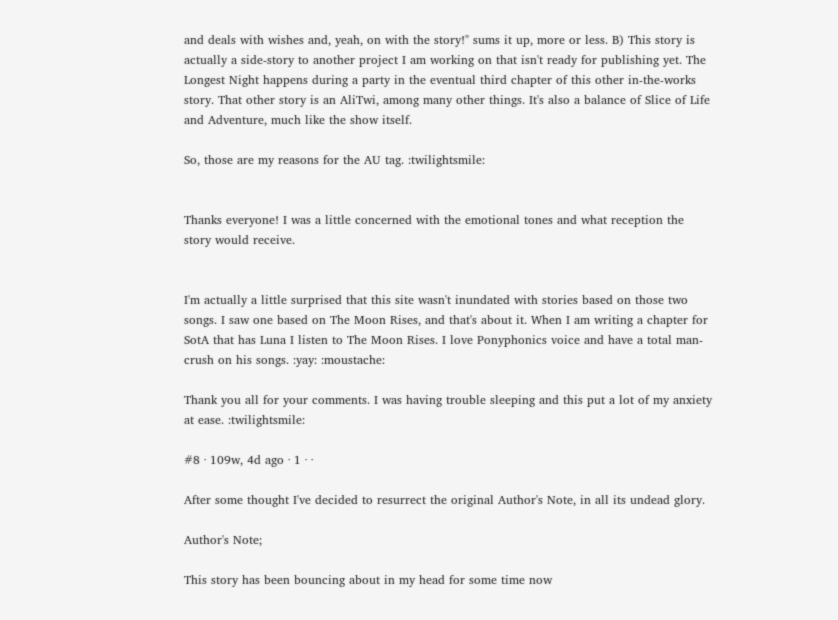and deals with wishes and, yeah, on with the story!" sums it up, more or less. B) This story is actually a side-story to another project I am working on that isn't ready for publishing yet. The Longest Night happens during a party in the eventual third chapter of this other in-the-works story. That other story is an AliTwi, among many other things. It's also a balance of Slice of Life and Adventure, much like the show itself.

So, those are my reasons for the AU tag. :twilightsmile:


Thanks everyone! I was a little concerned with the emotional tones and what reception the story would receive.


I'm actually a little surprised that this site wasn't inundated with stories based on those two songs. I saw one based on The Moon Rises, and that's about it. When I am writing a chapter for SotA that has Luna I listen to The Moon Rises. I love Ponyphonics voice and have a total man-crush on his songs. :yay: :moustache:

Thank you all for your comments. I was having trouble sleeping and this put a lot of my anxiety at ease. :twilightsmile:

#8 · 109w, 4d ago · 1 · ·

After some thought I've decided to resurrect the original Author's Note, in all its undead glory.

Author's Note;

This story has been bouncing about in my head for some time now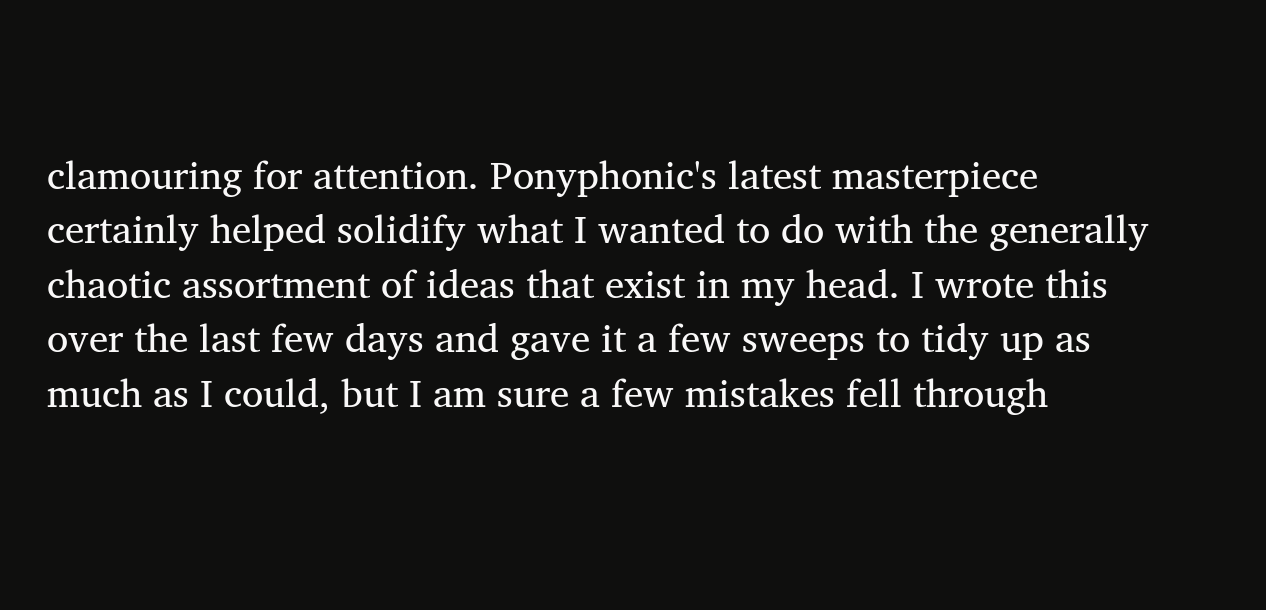clamouring for attention. Ponyphonic's latest masterpiece certainly helped solidify what I wanted to do with the generally chaotic assortment of ideas that exist in my head. I wrote this over the last few days and gave it a few sweeps to tidy up as much as I could, but I am sure a few mistakes fell through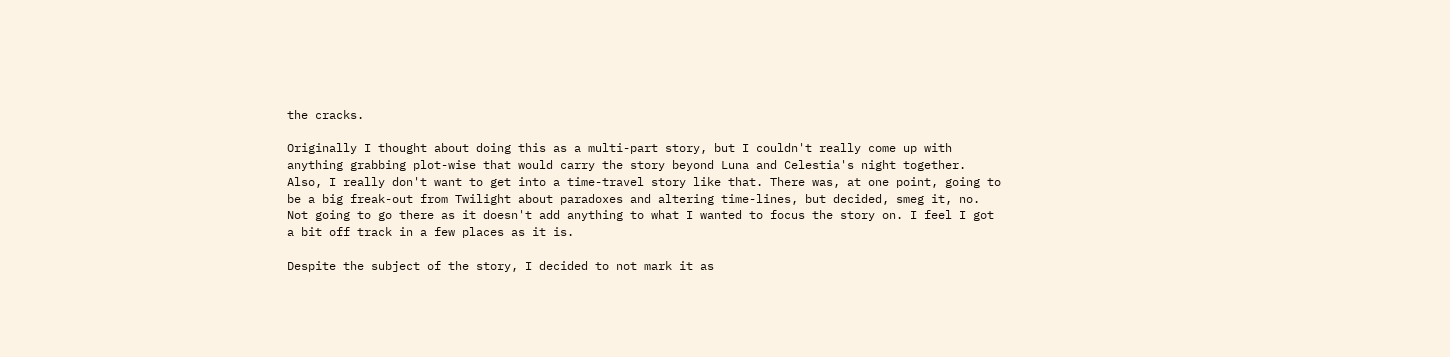the cracks.

Originally I thought about doing this as a multi-part story, but I couldn't really come up with anything grabbing plot-wise that would carry the story beyond Luna and Celestia's night together. Also, I really don't want to get into a time-travel story like that. There was, at one point, going to be a big freak-out from Twilight about paradoxes and altering time-lines, but decided, smeg it, no. Not going to go there as it doesn't add anything to what I wanted to focus the story on. I feel I got a bit off track in a few places as it is.

Despite the subject of the story, I decided to not mark it as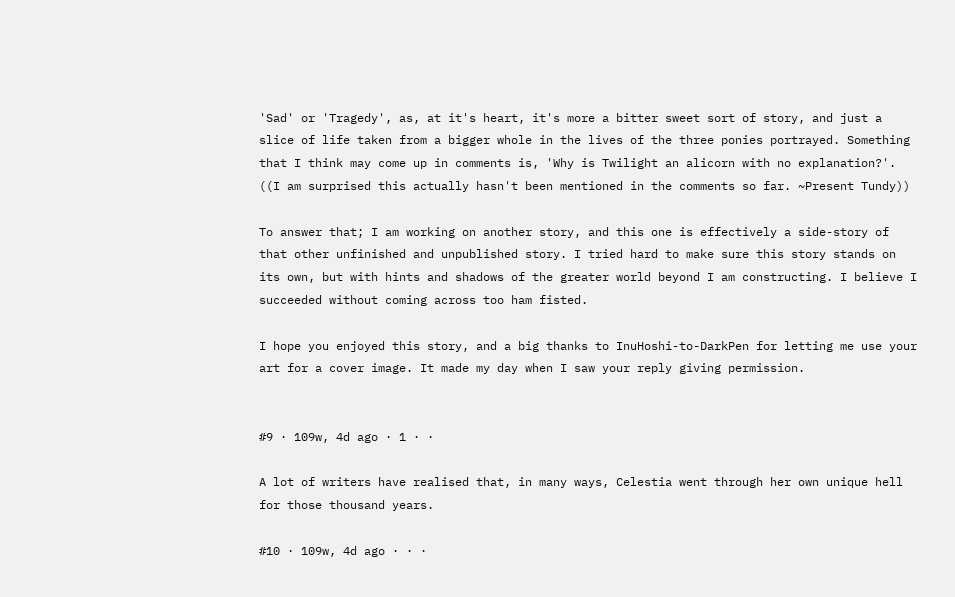'Sad' or 'Tragedy', as, at it's heart, it's more a bitter sweet sort of story, and just a slice of life taken from a bigger whole in the lives of the three ponies portrayed. Something that I think may come up in comments is, 'Why is Twilight an alicorn with no explanation?'. ((I am surprised this actually hasn't been mentioned in the comments so far. ~Present Tundy))

To answer that; I am working on another story, and this one is effectively a side-story of that other unfinished and unpublished story. I tried hard to make sure this story stands on its own, but with hints and shadows of the greater world beyond I am constructing. I believe I succeeded without coming across too ham fisted.

I hope you enjoyed this story, and a big thanks to InuHoshi-to-DarkPen for letting me use your art for a cover image. It made my day when I saw your reply giving permission.


#9 · 109w, 4d ago · 1 · ·

A lot of writers have realised that, in many ways, Celestia went through her own unique hell for those thousand years.

#10 · 109w, 4d ago · · ·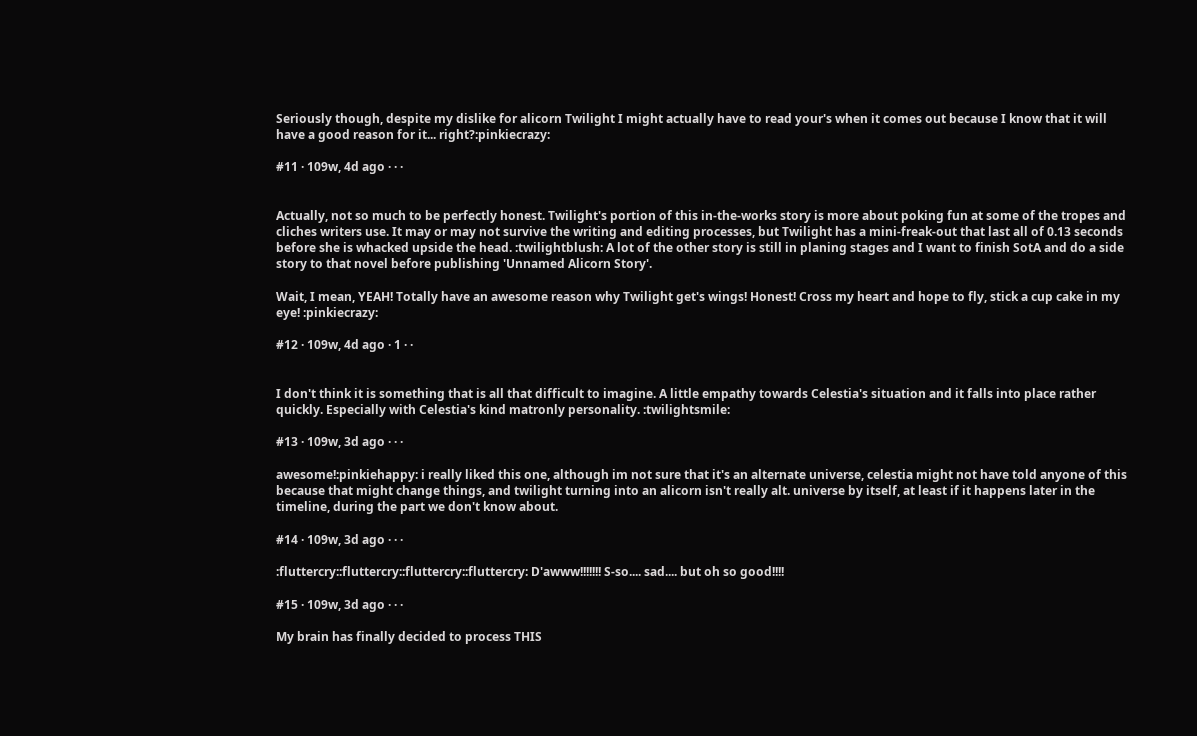Seriously though, despite my dislike for alicorn Twilight I might actually have to read your's when it comes out because I know that it will have a good reason for it... right?:pinkiecrazy:

#11 · 109w, 4d ago · · ·


Actually, not so much to be perfectly honest. Twilight's portion of this in-the-works story is more about poking fun at some of the tropes and cliches writers use. It may or may not survive the writing and editing processes, but Twilight has a mini-freak-out that last all of 0.13 seconds before she is whacked upside the head. :twilightblush: A lot of the other story is still in planing stages and I want to finish SotA and do a side story to that novel before publishing 'Unnamed Alicorn Story'.

Wait, I mean, YEAH! Totally have an awesome reason why Twilight get's wings! Honest! Cross my heart and hope to fly, stick a cup cake in my eye! :pinkiecrazy:

#12 · 109w, 4d ago · 1 · ·


I don't think it is something that is all that difficult to imagine. A little empathy towards Celestia's situation and it falls into place rather quickly. Especially with Celestia's kind matronly personality. :twilightsmile:

#13 · 109w, 3d ago · · ·

awesome!:pinkiehappy: i really liked this one, although im not sure that it's an alternate universe, celestia might not have told anyone of this because that might change things, and twilight turning into an alicorn isn't really alt. universe by itself, at least if it happens later in the timeline, during the part we don't know about.

#14 · 109w, 3d ago · · ·

:fluttercry::fluttercry::fluttercry::fluttercry: D'awww!!!!!!! S-so.... sad.... but oh so good!!!!

#15 · 109w, 3d ago · · ·

My brain has finally decided to process THIS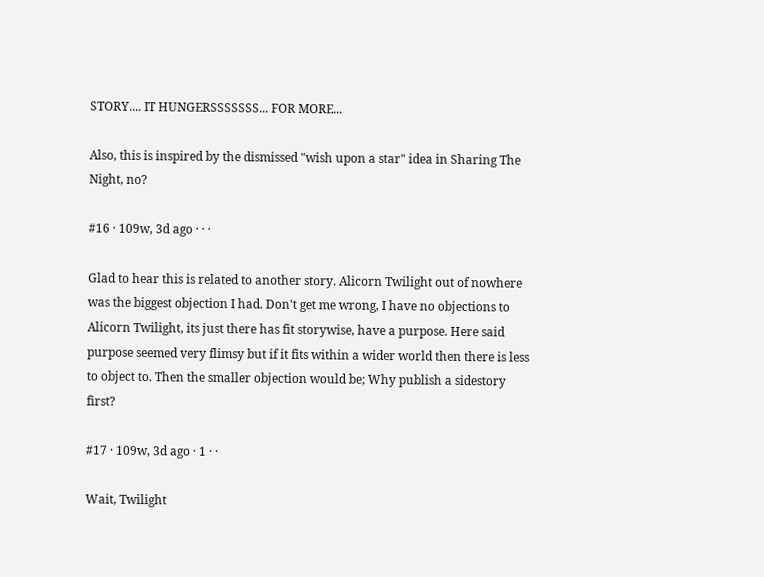STORY.... IT HUNGERSSSSSSS... FOR MORE...

Also, this is inspired by the dismissed "wish upon a star" idea in Sharing The Night, no?

#16 · 109w, 3d ago · · ·

Glad to hear this is related to another story. Alicorn Twilight out of nowhere was the biggest objection I had. Don't get me wrong, I have no objections to Alicorn Twilight, its just there has fit storywise, have a purpose. Here said purpose seemed very flimsy but if it fits within a wider world then there is less to object to. Then the smaller objection would be; Why publish a sidestory first?

#17 · 109w, 3d ago · 1 · ·

Wait, Twilight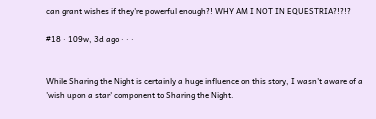can grant wishes if they're powerful enough?! WHY AM I NOT IN EQUESTRIA?!?!?

#18 · 109w, 3d ago · · ·


While Sharing the Night is certainly a huge influence on this story, I wasn't aware of a 'wish upon a star' component to Sharing the Night.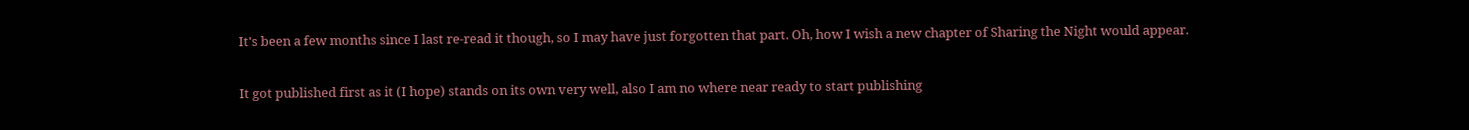It's been a few months since I last re-read it though, so I may have just forgotten that part. Oh, how I wish a new chapter of Sharing the Night would appear.


It got published first as it (I hope) stands on its own very well, also I am no where near ready to start publishing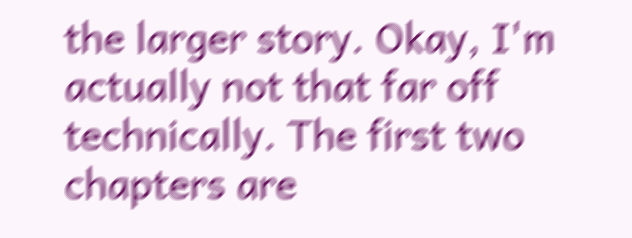the larger story. Okay, I'm actually not that far off technically. The first two chapters are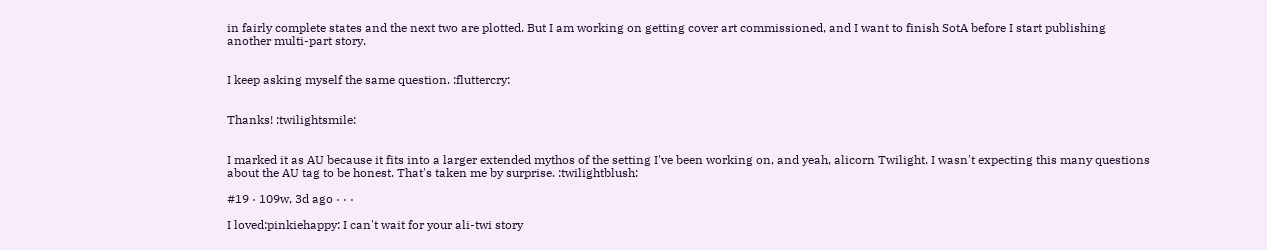in fairly complete states and the next two are plotted. But I am working on getting cover art commissioned, and I want to finish SotA before I start publishing another multi-part story.


I keep asking myself the same question. :fluttercry:


Thanks! :twilightsmile:


I marked it as AU because it fits into a larger extended mythos of the setting I've been working on, and yeah, alicorn Twilight. I wasn't expecting this many questions about the AU tag to be honest. That's taken me by surprise. :twilightblush:

#19 · 109w, 3d ago · · ·

I loved:pinkiehappy: I can't wait for your ali-twi story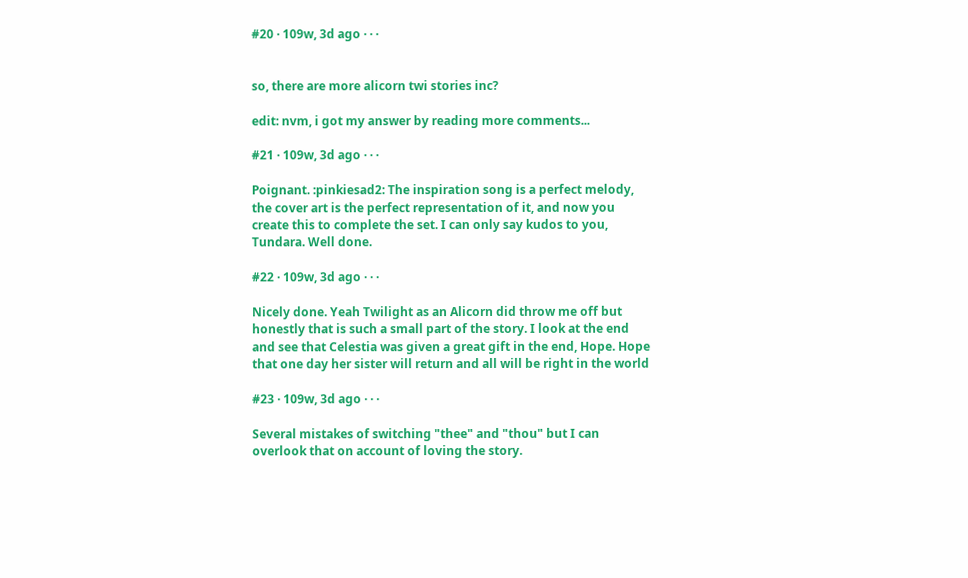#20 · 109w, 3d ago · · ·


so, there are more alicorn twi stories inc?

edit: nvm, i got my answer by reading more comments...

#21 · 109w, 3d ago · · ·

Poignant. :pinkiesad2: The inspiration song is a perfect melody, the cover art is the perfect representation of it, and now you create this to complete the set. I can only say kudos to you, Tundara. Well done.

#22 · 109w, 3d ago · · ·

Nicely done. Yeah Twilight as an Alicorn did throw me off but honestly that is such a small part of the story. I look at the end and see that Celestia was given a great gift in the end, Hope. Hope that one day her sister will return and all will be right in the world

#23 · 109w, 3d ago · · ·

Several mistakes of switching "thee" and "thou" but I can overlook that on account of loving the story.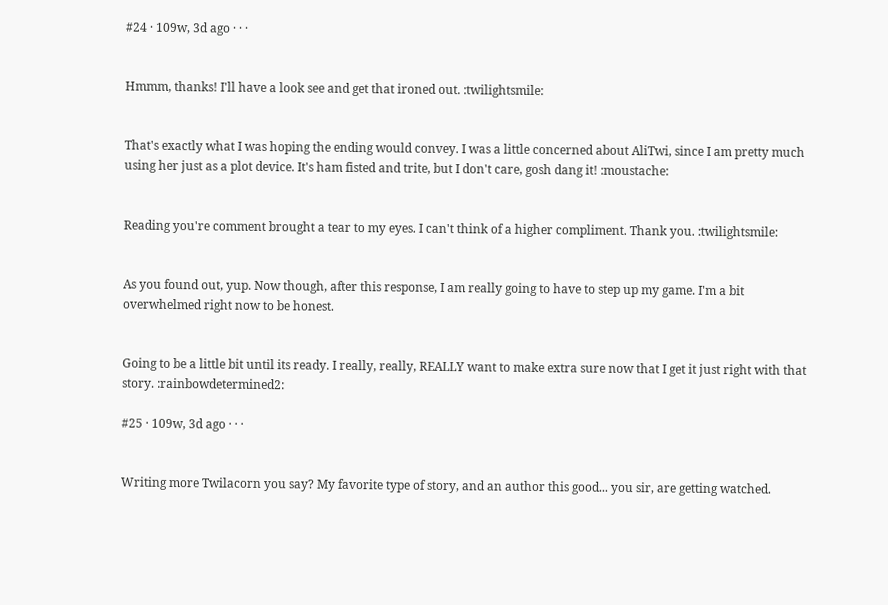#24 · 109w, 3d ago · · ·


Hmmm, thanks! I'll have a look see and get that ironed out. :twilightsmile:


That's exactly what I was hoping the ending would convey. I was a little concerned about AliTwi, since I am pretty much using her just as a plot device. It's ham fisted and trite, but I don't care, gosh dang it! :moustache:


Reading you're comment brought a tear to my eyes. I can't think of a higher compliment. Thank you. :twilightsmile:


As you found out, yup. Now though, after this response, I am really going to have to step up my game. I'm a bit overwhelmed right now to be honest.


Going to be a little bit until its ready. I really, really, REALLY want to make extra sure now that I get it just right with that story. :rainbowdetermined2:

#25 · 109w, 3d ago · · ·


Writing more Twilacorn you say? My favorite type of story, and an author this good... you sir, are getting watched.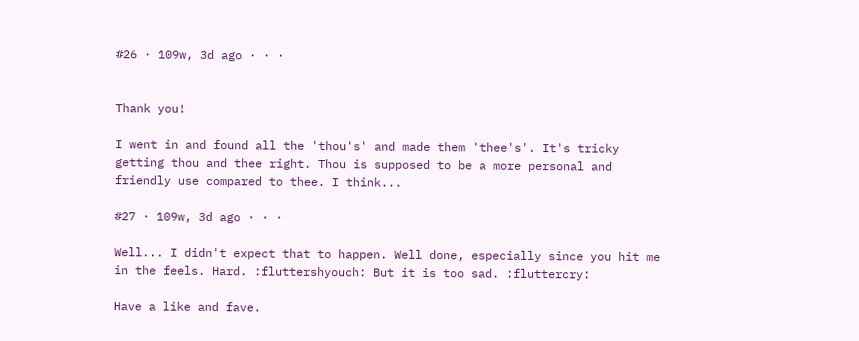#26 · 109w, 3d ago · · ·


Thank you!

I went in and found all the 'thou's' and made them 'thee's'. It's tricky getting thou and thee right. Thou is supposed to be a more personal and friendly use compared to thee. I think...

#27 · 109w, 3d ago · · ·

Well... I didn't expect that to happen. Well done, especially since you hit me in the feels. Hard. :fluttershyouch: But it is too sad. :fluttercry:

Have a like and fave.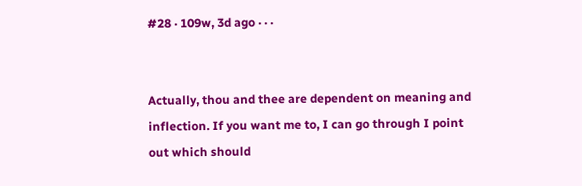#28 · 109w, 3d ago · · ·


Actually, thou and thee are dependent on meaning and inflection. If you want me to, I can go through I point out which should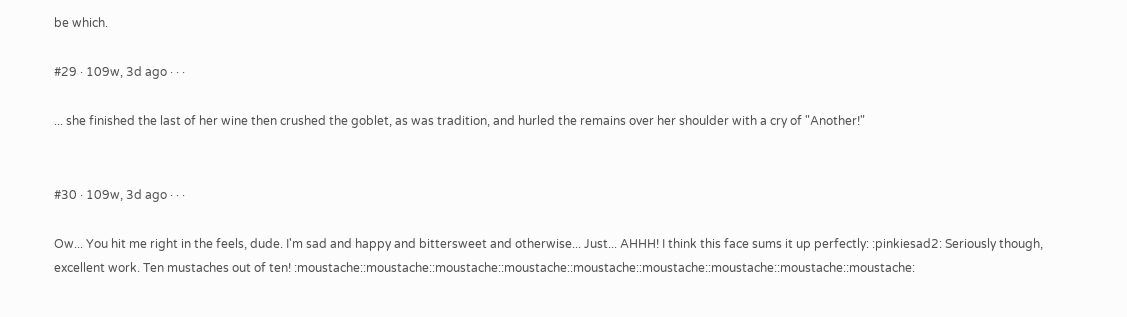be which.

#29 · 109w, 3d ago · · ·

... she finished the last of her wine then crushed the goblet, as was tradition, and hurled the remains over her shoulder with a cry of "Another!"


#30 · 109w, 3d ago · · ·

Ow... You hit me right in the feels, dude. I'm sad and happy and bittersweet and otherwise... Just... AHHH! I think this face sums it up perfectly: :pinkiesad2: Seriously though, excellent work. Ten mustaches out of ten! :moustache::moustache::moustache::moustache::moustache::moustache::moustache::moustache::moustache: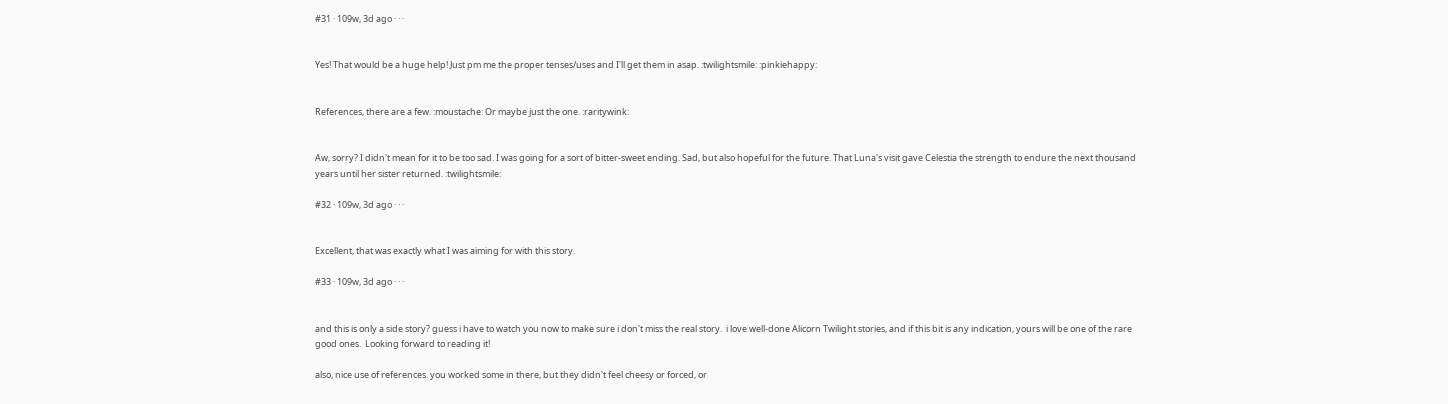#31 · 109w, 3d ago · · ·


Yes! That would be a huge help! Just pm me the proper tenses/uses and I'll get them in asap. :twilightsmile: :pinkiehappy:


References, there are a few. :moustache: Or maybe just the one. :raritywink:


Aw, sorry? I didn't mean for it to be too sad. I was going for a sort of bitter-sweet ending. Sad, but also hopeful for the future. That Luna's visit gave Celestia the strength to endure the next thousand years until her sister returned. :twilightsmile:

#32 · 109w, 3d ago · · ·


Excellent, that was exactly what I was aiming for with this story.

#33 · 109w, 3d ago · · ·


and this is only a side story? guess i have to watch you now to make sure i don't miss the real story.  i love well-done Alicorn Twilight stories, and if this bit is any indication, yours will be one of the rare good ones.  Looking forward to reading it!

also, nice use of references. you worked some in there, but they didn't feel cheesy or forced, or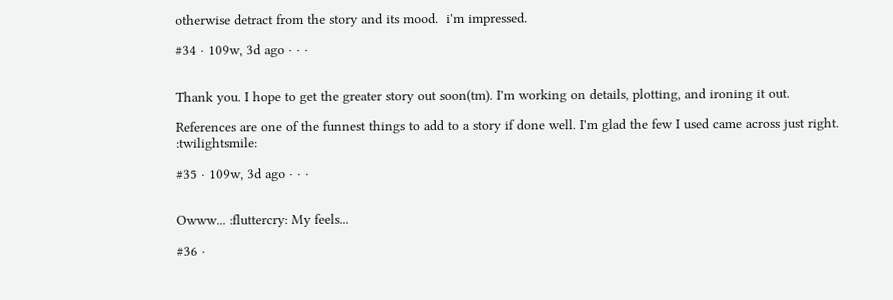otherwise detract from the story and its mood.  i'm impressed.

#34 · 109w, 3d ago · · ·


Thank you. I hope to get the greater story out soon(tm). I'm working on details, plotting, and ironing it out.

References are one of the funnest things to add to a story if done well. I'm glad the few I used came across just right. :twilightsmile:

#35 · 109w, 3d ago · · ·


Owww... :fluttercry: My feels...

#36 ·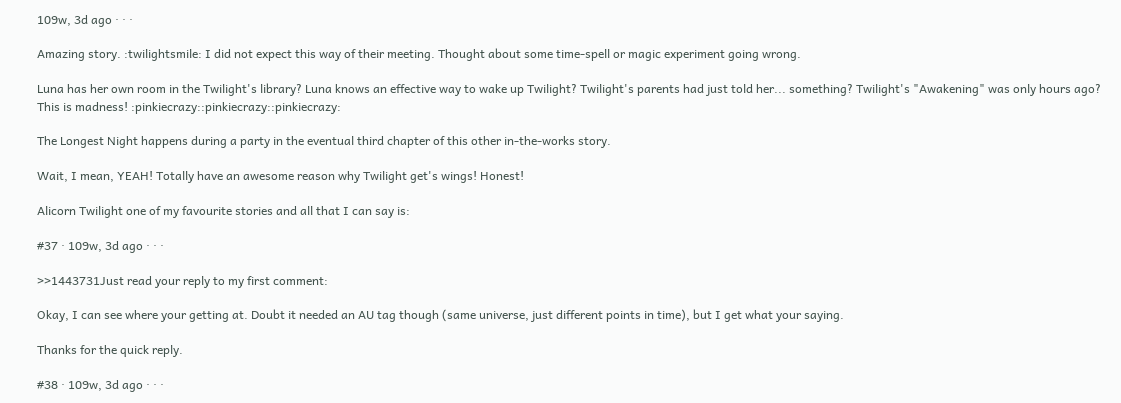109w, 3d ago · · ·

Amazing story. :twilightsmile: I did not expect this way of their meeting. Thought about some time-spell or magic experiment going wrong.

Luna has her own room in the Twilight's library? Luna knows an effective way to wake up Twilight? Twilight's parents had just told her... something? Twilight's "Awakening" was only hours ago? This is madness! :pinkiecrazy::pinkiecrazy::pinkiecrazy:

The Longest Night happens during a party in the eventual third chapter of this other in-the-works story.

Wait, I mean, YEAH! Totally have an awesome reason why Twilight get's wings! Honest!

Alicorn Twilight one of my favourite stories and all that I can say is:

#37 · 109w, 3d ago · · ·

>>1443731Just read your reply to my first comment:

Okay, I can see where your getting at. Doubt it needed an AU tag though (same universe, just different points in time), but I get what your saying.

Thanks for the quick reply.

#38 · 109w, 3d ago · · ·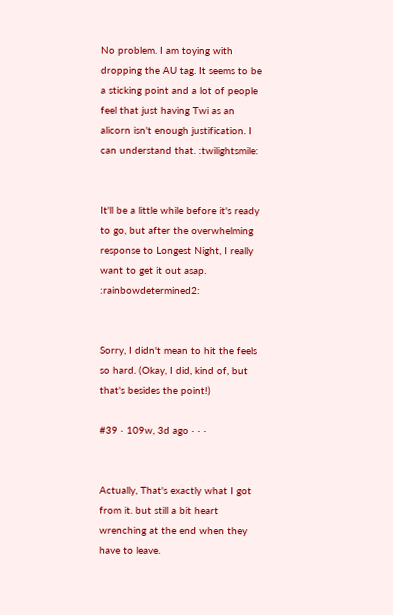No problem. I am toying with dropping the AU tag. It seems to be a sticking point and a lot of people feel that just having Twi as an alicorn isn't enough justification. I can understand that. :twilightsmile:


It'll be a little while before it's ready to go, but after the overwhelming response to Longest Night, I really want to get it out asap. :rainbowdetermined2:


Sorry, I didn't mean to hit the feels so hard. (Okay, I did, kind of, but that's besides the point!)

#39 · 109w, 3d ago · · ·


Actually, That's exactly what I got from it. but still a bit heart wrenching at the end when they have to leave.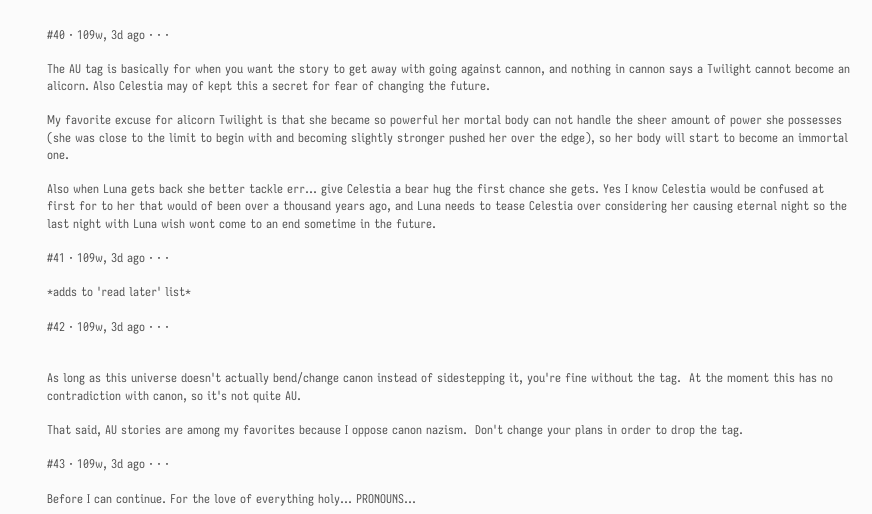#40 · 109w, 3d ago · · ·

The AU tag is basically for when you want the story to get away with going against cannon, and nothing in cannon says a Twilight cannot become an alicorn. Also Celestia may of kept this a secret for fear of changing the future.

My favorite excuse for alicorn Twilight is that she became so powerful her mortal body can not handle the sheer amount of power she possesses (she was close to the limit to begin with and becoming slightly stronger pushed her over the edge), so her body will start to become an immortal one.

Also when Luna gets back she better tackle err... give Celestia a bear hug the first chance she gets. Yes I know Celestia would be confused at first for to her that would of been over a thousand years ago, and Luna needs to tease Celestia over considering her causing eternal night so the last night with Luna wish wont come to an end sometime in the future.

#41 · 109w, 3d ago · · ·

*adds to 'read later' list*

#42 · 109w, 3d ago · · ·


As long as this universe doesn't actually bend/change canon instead of sidestepping it, you're fine without the tag.  At the moment this has no contradiction with canon, so it's not quite AU.

That said, AU stories are among my favorites because I oppose canon nazism.  Don't change your plans in order to drop the tag.

#43 · 109w, 3d ago · · ·

Before I can continue. For the love of everything holy... PRONOUNS...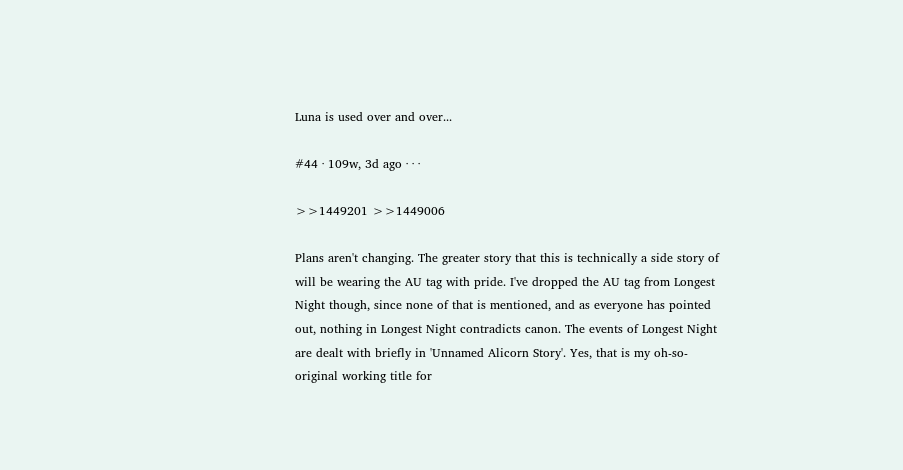Luna is used over and over...

#44 · 109w, 3d ago · · ·

>>1449201 >>1449006

Plans aren't changing. The greater story that this is technically a side story of will be wearing the AU tag with pride. I've dropped the AU tag from Longest Night though, since none of that is mentioned, and as everyone has pointed out, nothing in Longest Night contradicts canon. The events of Longest Night are dealt with briefly in 'Unnamed Alicorn Story'. Yes, that is my oh-so-original working title for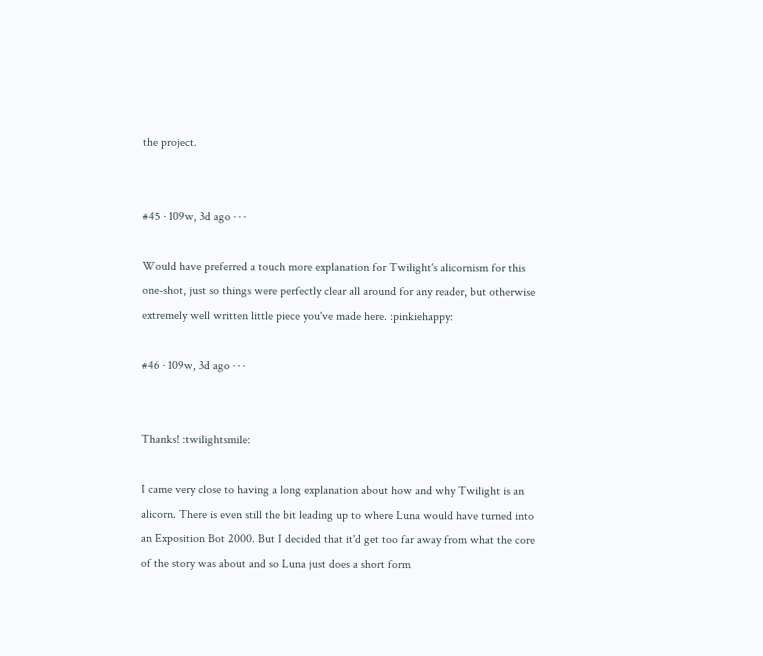the project.


#45 · 109w, 3d ago · · ·

Would have preferred a touch more explanation for Twilight's alicornism for this one-shot, just so things were perfectly clear all around for any reader, but otherwise extremely well written little piece you've made here. :pinkiehappy:

#46 · 109w, 3d ago · · ·


Thanks! :twilightsmile:

I came very close to having a long explanation about how and why Twilight is an alicorn. There is even still the bit leading up to where Luna would have turned into an Exposition Bot 2000. But I decided that it'd get too far away from what the core of the story was about and so Luna just does a short form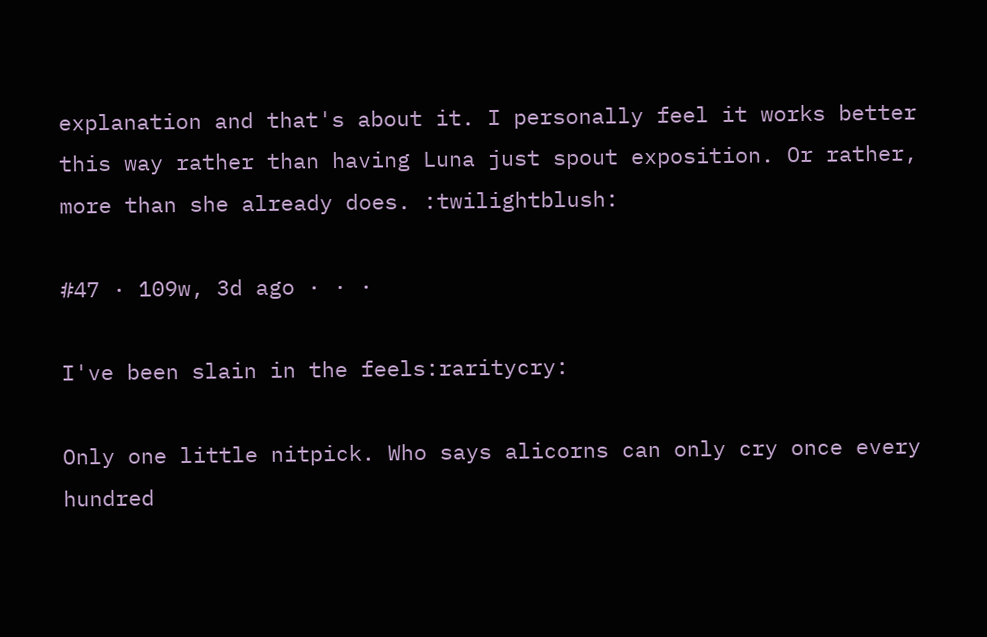explanation and that's about it. I personally feel it works better this way rather than having Luna just spout exposition. Or rather, more than she already does. :twilightblush:

#47 · 109w, 3d ago · · ·

I've been slain in the feels:raritycry:

Only one little nitpick. Who says alicorns can only cry once every hundred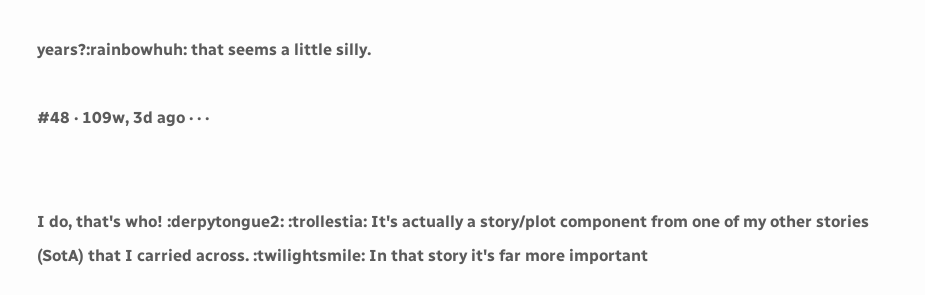years?:rainbowhuh: that seems a little silly.

#48 · 109w, 3d ago · · ·


I do, that's who! :derpytongue2: :trollestia: It's actually a story/plot component from one of my other stories (SotA) that I carried across. :twilightsmile: In that story it's far more important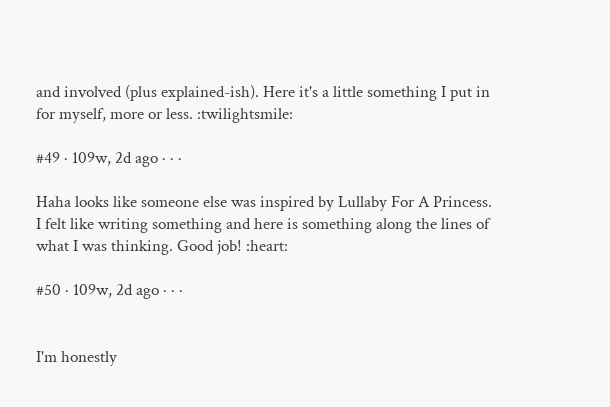and involved (plus explained-ish). Here it's a little something I put in for myself, more or less. :twilightsmile:

#49 · 109w, 2d ago · · ·

Haha looks like someone else was inspired by Lullaby For A Princess. I felt like writing something and here is something along the lines of what I was thinking. Good job! :heart:

#50 · 109w, 2d ago · · ·


I'm honestly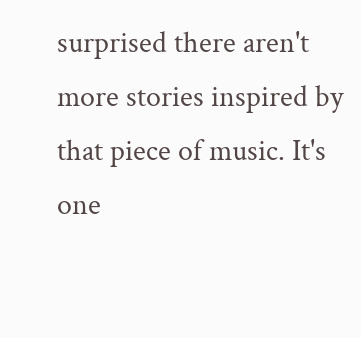surprised there aren't more stories inspired by that piece of music. It's one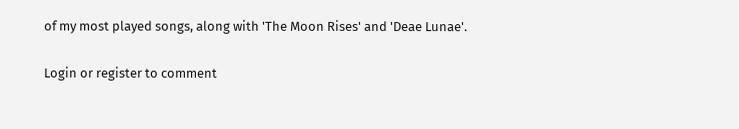of my most played songs, along with 'The Moon Rises' and 'Deae Lunae'.

Login or register to comment